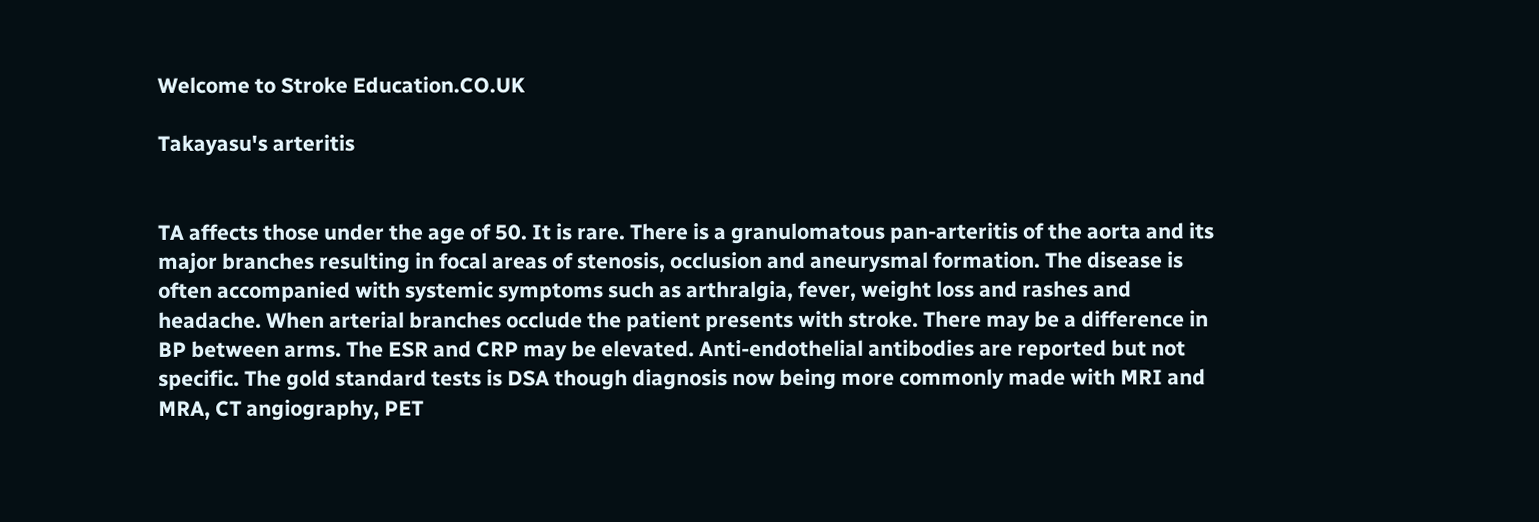Welcome to Stroke Education.CO.UK

Takayasu's arteritis


TA affects those under the age of 50. It is rare. There is a granulomatous pan-arteritis of the aorta and its major branches resulting in focal areas of stenosis, occlusion and aneurysmal formation. The disease is often accompanied with systemic symptoms such as arthralgia, fever, weight loss and rashes and headache. When arterial branches occlude the patient presents with stroke. There may be a difference in BP between arms. The ESR and CRP may be elevated. Anti-endothelial antibodies are reported but not specific. The gold standard tests is DSA though diagnosis now being more commonly made with MRI and MRA, CT angiography, PET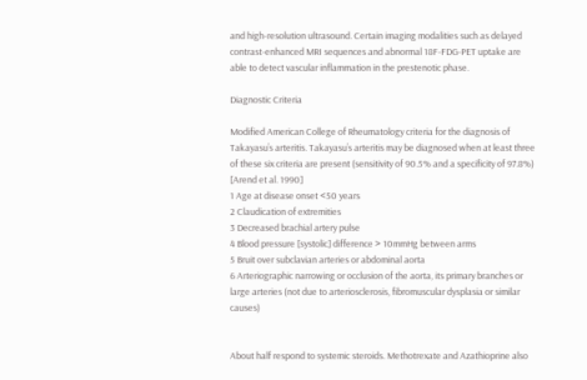and high-resolution ultrasound. Certain imaging modalities such as delayed contrast-enhanced MRI sequences and abnormal 18F-FDG-PET uptake are able to detect vascular inflammation in the prestenotic phase.

Diagnostic Criteria

Modified American College of Rheumatology criteria for the diagnosis of Takayasu’s arteritis. Takayasu’s arteritis may be diagnosed when at least three of these six criteria are present (sensitivity of 90.5% and a specificity of 97.8%) [Arend et al. 1990]
1 Age at disease onset <50 years
2 Claudication of extremities
3 Decreased brachial artery pulse
4 Blood pressure [systolic] difference > 10mmHg between arms
5 Bruit over subclavian arteries or abdominal aorta
6 Arteriographic narrowing or occlusion of the aorta, its primary branches or large arteries (not due to arteriosclerosis, fibromuscular dysplasia or similar causes)


About half respond to systemic steroids. Methotrexate and Azathioprine also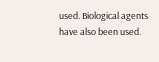used. Biological agents have also been used.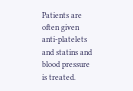Patients are often given anti-platelets and statins and blood pressure is treated.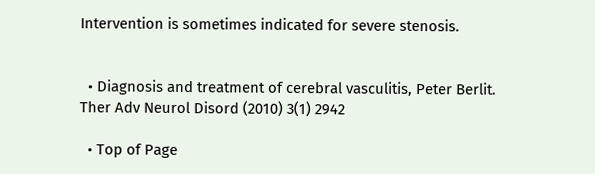Intervention is sometimes indicated for severe stenosis.


  • Diagnosis and treatment of cerebral vasculitis, Peter Berlit. Ther Adv Neurol Disord (2010) 3(1) 2942

  • Top of Page